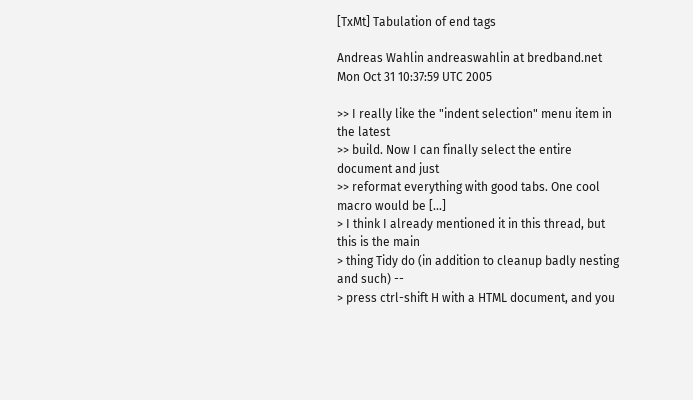[TxMt] Tabulation of end tags

Andreas Wahlin andreaswahlin at bredband.net
Mon Oct 31 10:37:59 UTC 2005

>> I really like the "indent selection" menu item in the latest
>> build. Now I can finally select the entire document and just
>> reformat everything with good tabs. One cool macro would be [...]
> I think I already mentioned it in this thread, but this is the main
> thing Tidy do (in addition to cleanup badly nesting and such) --
> press ctrl-shift H with a HTML document, and you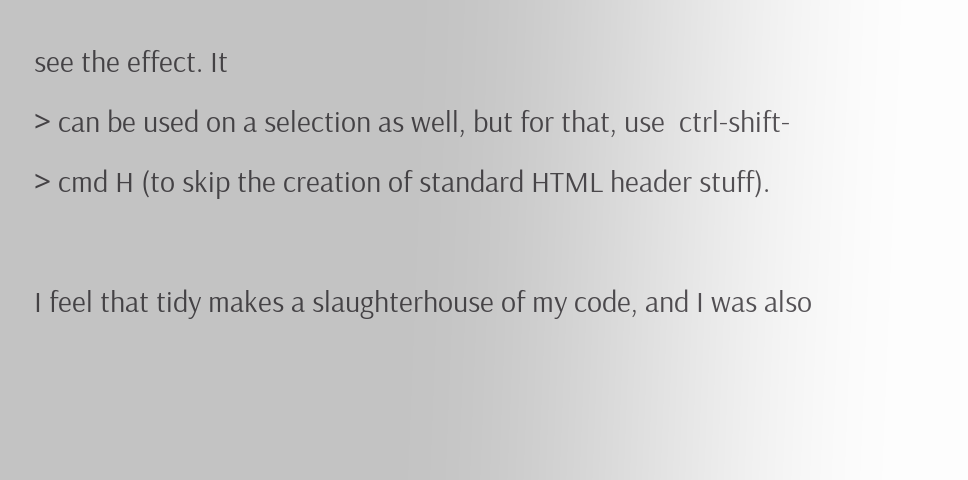see the effect. It
> can be used on a selection as well, but for that, use  ctrl-shift-
> cmd H (to skip the creation of standard HTML header stuff).

I feel that tidy makes a slaughterhouse of my code, and I was also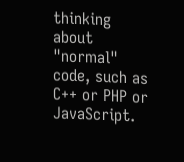thinking about "normal" code, such as C++ or PHP or JavaScript.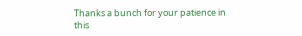Thanks a bunch for your patience in this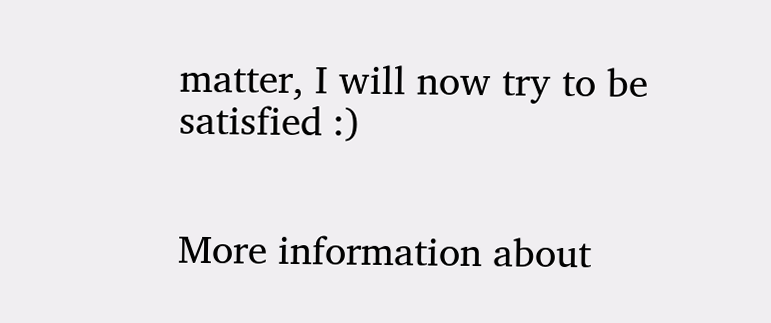matter, I will now try to be
satisfied :)


More information about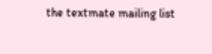the textmate mailing list